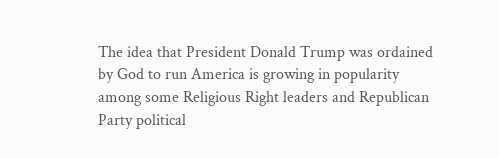The idea that President Donald Trump was ordained by God to run America is growing in popularity among some Religious Right leaders and Republican Party political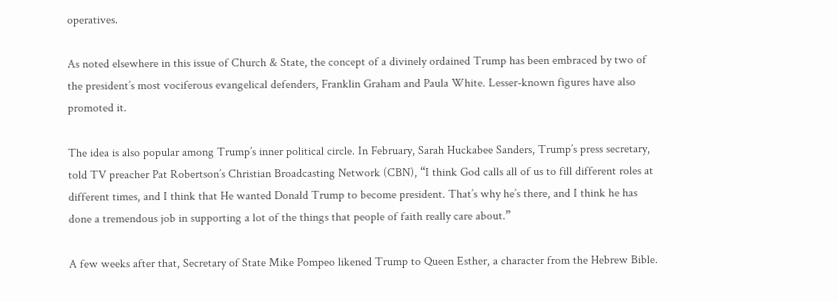operatives.

As noted elsewhere in this issue of Church & State, the concept of a divinely ordained Trump has been embraced by two of the president’s most vociferous evangelical defenders, Franklin Graham and Paula White. Lesser-known figures have also promoted it.

The idea is also popular among Trump’s inner political circle. In February, Sarah Huckabee Sanders, Trump’s press secretary, told TV preacher Pat Robertson’s Christian Broadcasting Network (CBN), “I think God calls all of us to fill different roles at different times, and I think that He wanted Donald Trump to become president. That’s why he’s there, and I think he has done a tremendous job in supporting a lot of the things that people of faith really care about.”

A few weeks after that, Secretary of State Mike Pompeo likened Trump to Queen Esther, a character from the Hebrew Bible.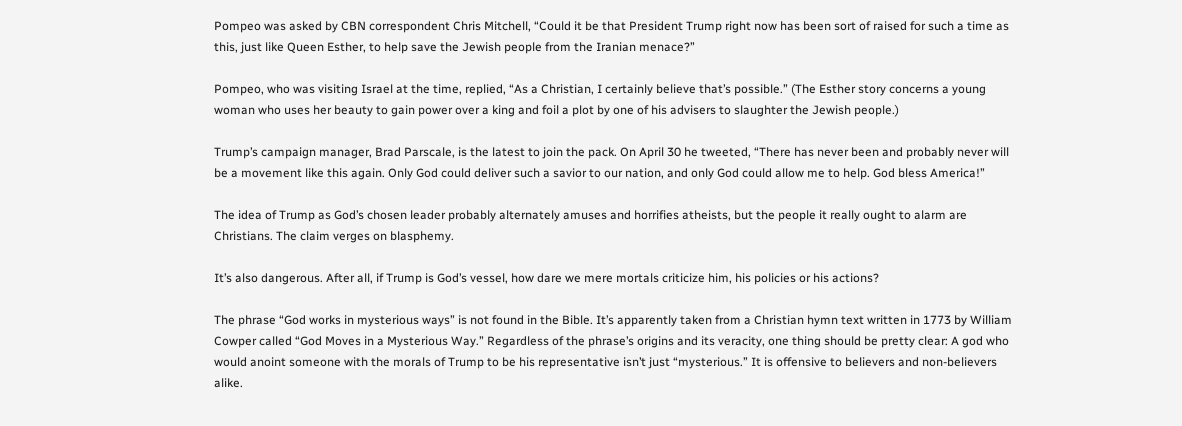Pompeo was asked by CBN correspondent Chris Mitchell, “Could it be that President Trump right now has been sort of raised for such a time as this, just like Queen Esther, to help save the Jewish people from the Iranian menace?”

Pompeo, who was visiting Israel at the time, replied, “As a Christian, I certainly believe that’s possible.” (The Esther story concerns a young woman who uses her beauty to gain power over a king and foil a plot by one of his advisers to slaughter the Jewish people.)

Trump’s campaign manager, Brad Parscale, is the latest to join the pack. On April 30 he tweeted, “There has never been and probably never will be a movement like this again. Only God could deliver such a savior to our nation, and only God could allow me to help. God bless America!”

The idea of Trump as God’s chosen leader probably alternately amuses and horrifies atheists, but the people it really ought to alarm are Christians. The claim verges on blasphemy.

It’s also dangerous. After all, if Trump is God’s vessel, how dare we mere mortals criticize him, his policies or his actions?

The phrase “God works in mysterious ways” is not found in the Bible. It’s apparently taken from a Christian hymn text written in 1773 by William Cowper called “God Moves in a Mysterious Way.” Regardless of the phrase’s origins and its veracity, one thing should be pretty clear: A god who would anoint someone with the morals of Trump to be his representative isn’t just “mysterious.” It is offensive to believers and non-believers alike.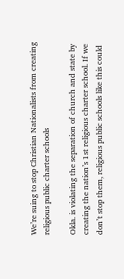We’re suing to stop Christian Nationalists from creating religious public charter schools

Okla. is violating the separation of church and state by creating the nation’s 1st religious charter school. If we don’t stop them, religious public schools like this could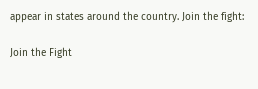appear in states around the country. Join the fight:

Join the Fight